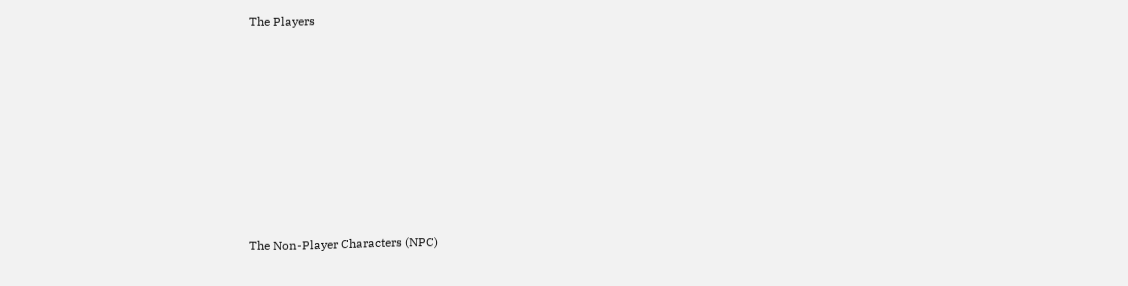The Players










The Non-Player Characters (NPC)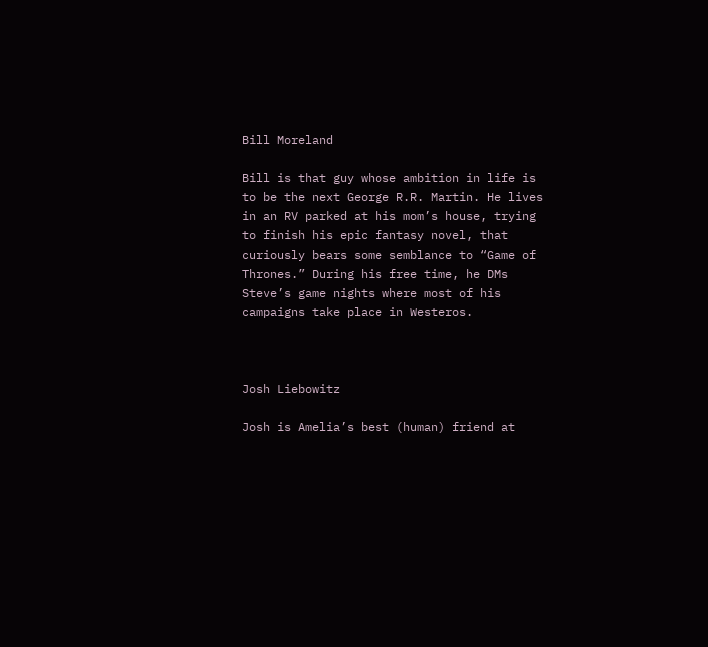Bill Moreland

Bill is that guy whose ambition in life is to be the next George R.R. Martin. He lives in an RV parked at his mom’s house, trying to finish his epic fantasy novel, that curiously bears some semblance to “Game of Thrones.” During his free time, he DMs Steve’s game nights where most of his campaigns take place in Westeros.



Josh Liebowitz

Josh is Amelia’s best (human) friend at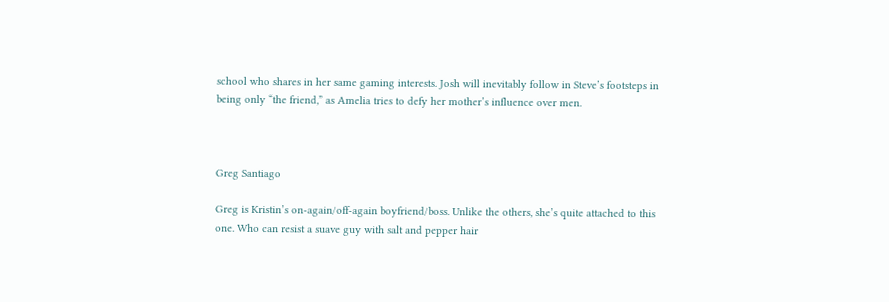school who shares in her same gaming interests. Josh will inevitably follow in Steve’s footsteps in being only “the friend,” as Amelia tries to defy her mother’s influence over men.



Greg Santiago

Greg is Kristin’s on-again/off-again boyfriend/boss. Unlike the others, she’s quite attached to this one. Who can resist a suave guy with salt and pepper hair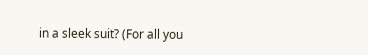in a sleek suit? (For all you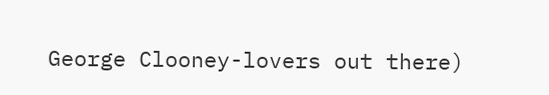George Clooney-lovers out there)